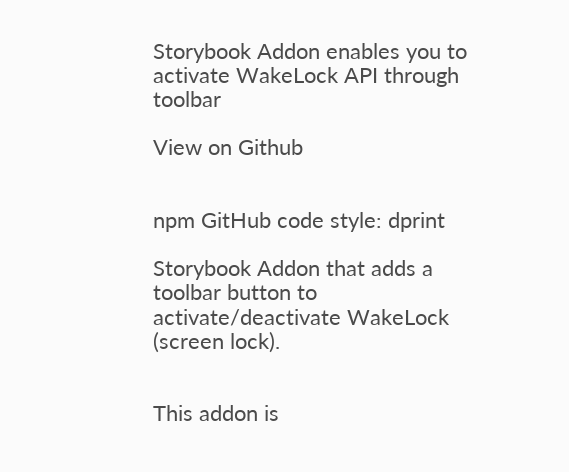Storybook Addon enables you to activate WakeLock API through toolbar

View on Github


npm GitHub code style: dprint

Storybook Addon that adds a toolbar button to activate/deactivate WakeLock (screen lock).


This addon is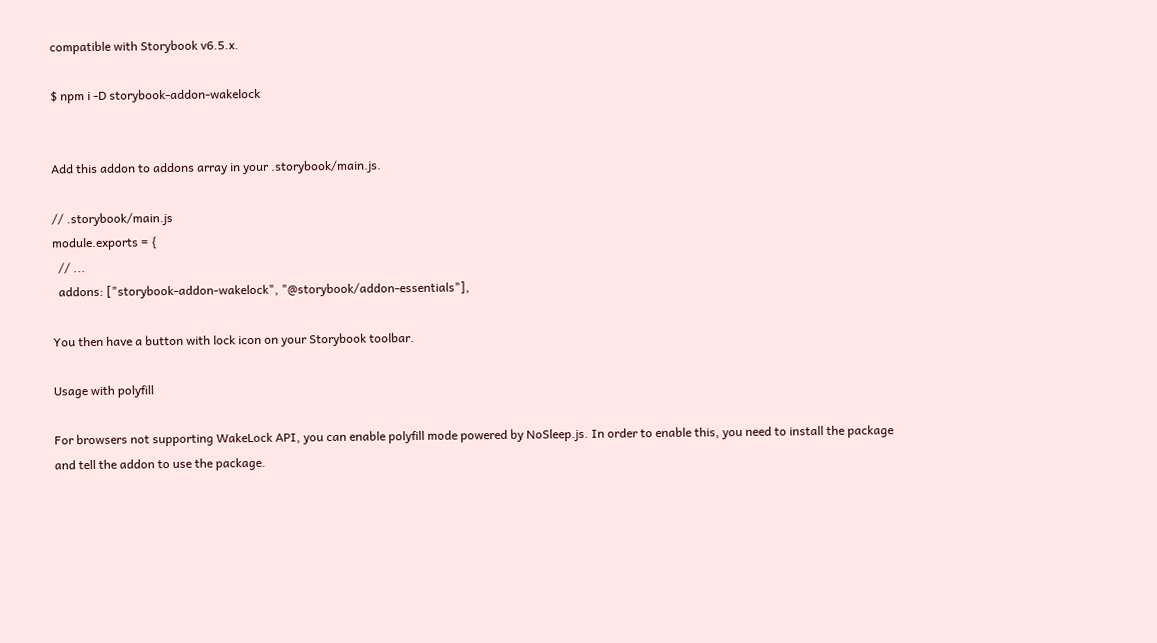compatible with Storybook v6.5.x.

$ npm i -D storybook-addon-wakelock


Add this addon to addons array in your .storybook/main.js.

// .storybook/main.js
module.exports = {
  // ...
  addons: ["storybook-addon-wakelock", "@storybook/addon-essentials"],

You then have a button with lock icon on your Storybook toolbar.

Usage with polyfill

For browsers not supporting WakeLock API, you can enable polyfill mode powered by NoSleep.js. In order to enable this, you need to install the package and tell the addon to use the package.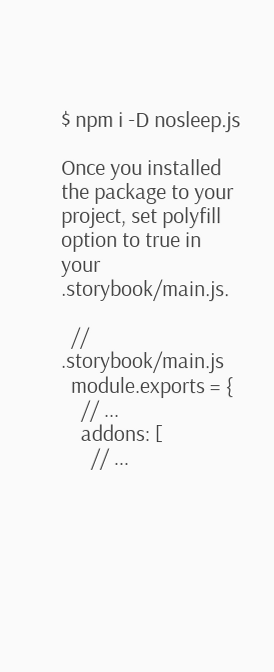$ npm i -D nosleep.js

Once you installed the package to your project, set polyfill option to true in your .storybook/main.js.

  // .storybook/main.js
  module.exports = {
    // ...
    addons: [
      // ...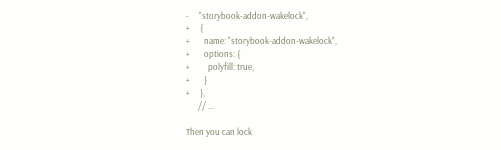-     "storybook-addon-wakelock",
+     {
+       name: "storybook-addon-wakelock",
+       options: {
+         polyfill: true,
+       }
+     },
      // ...

Then you can lock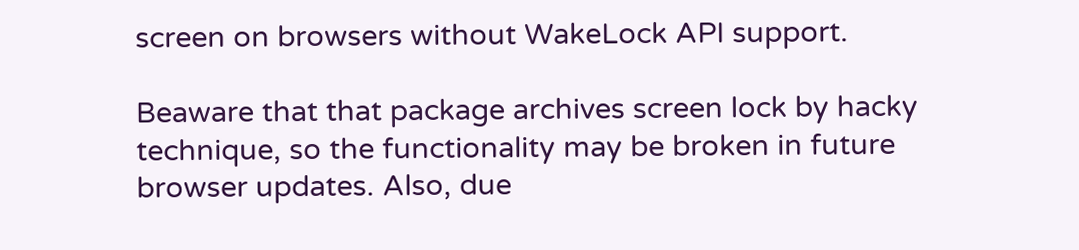screen on browsers without WakeLock API support.

Beaware that that package archives screen lock by hacky technique, so the functionality may be broken in future browser updates. Also, due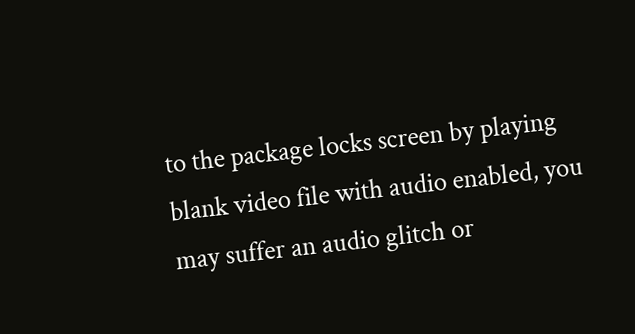to the package locks screen by playing blank video file with audio enabled, you may suffer an audio glitch or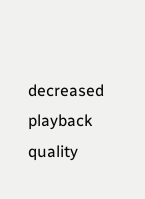decreased playback quality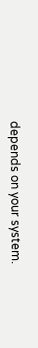depends on your system.